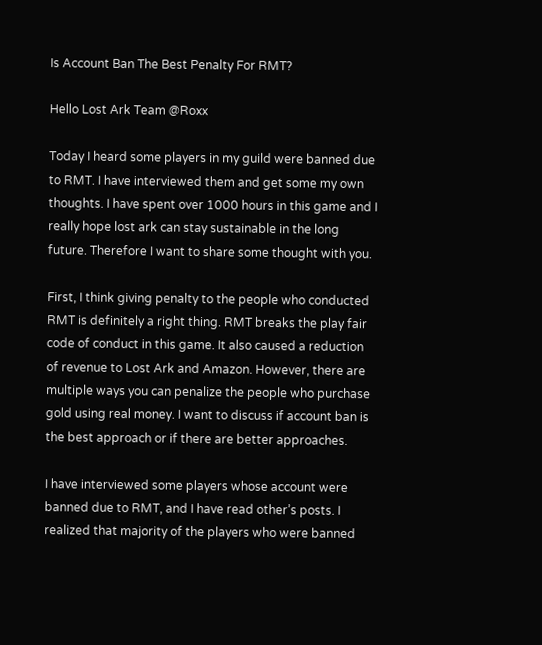Is Account Ban The Best Penalty For RMT?

Hello Lost Ark Team @Roxx

Today I heard some players in my guild were banned due to RMT. I have interviewed them and get some my own thoughts. I have spent over 1000 hours in this game and I really hope lost ark can stay sustainable in the long future. Therefore I want to share some thought with you.

First, I think giving penalty to the people who conducted RMT is definitely a right thing. RMT breaks the play fair code of conduct in this game. It also caused a reduction of revenue to Lost Ark and Amazon. However, there are multiple ways you can penalize the people who purchase gold using real money. I want to discuss if account ban is the best approach or if there are better approaches.

I have interviewed some players whose account were banned due to RMT, and I have read other’s posts. I realized that majority of the players who were banned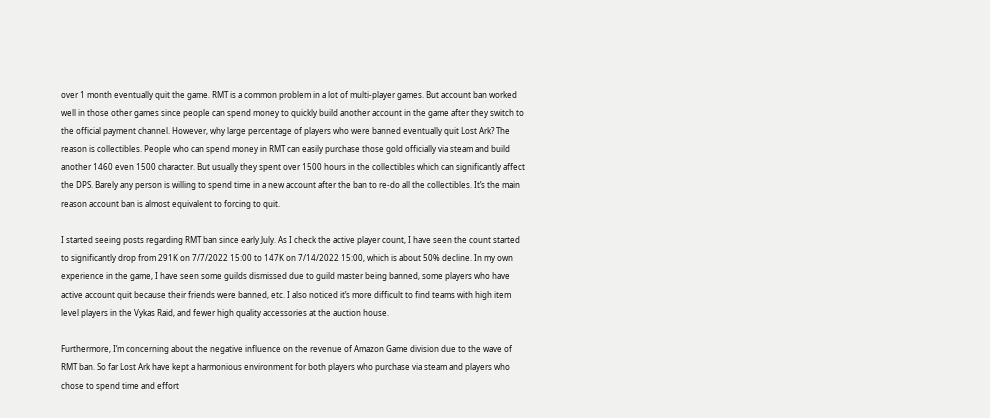over 1 month eventually quit the game. RMT is a common problem in a lot of multi-player games. But account ban worked well in those other games since people can spend money to quickly build another account in the game after they switch to the official payment channel. However, why large percentage of players who were banned eventually quit Lost Ark? The reason is collectibles. People who can spend money in RMT can easily purchase those gold officially via steam and build another 1460 even 1500 character. But usually they spent over 1500 hours in the collectibles which can significantly affect the DPS. Barely any person is willing to spend time in a new account after the ban to re-do all the collectibles. It’s the main reason account ban is almost equivalent to forcing to quit.

I started seeing posts regarding RMT ban since early July. As I check the active player count, I have seen the count started to significantly drop from 291K on 7/7/2022 15:00 to 147K on 7/14/2022 15:00, which is about 50% decline. In my own experience in the game, I have seen some guilds dismissed due to guild master being banned, some players who have active account quit because their friends were banned, etc. I also noticed it’s more difficult to find teams with high item level players in the Vykas Raid, and fewer high quality accessories at the auction house.

Furthermore, I’m concerning about the negative influence on the revenue of Amazon Game division due to the wave of RMT ban. So far Lost Ark have kept a harmonious environment for both players who purchase via steam and players who chose to spend time and effort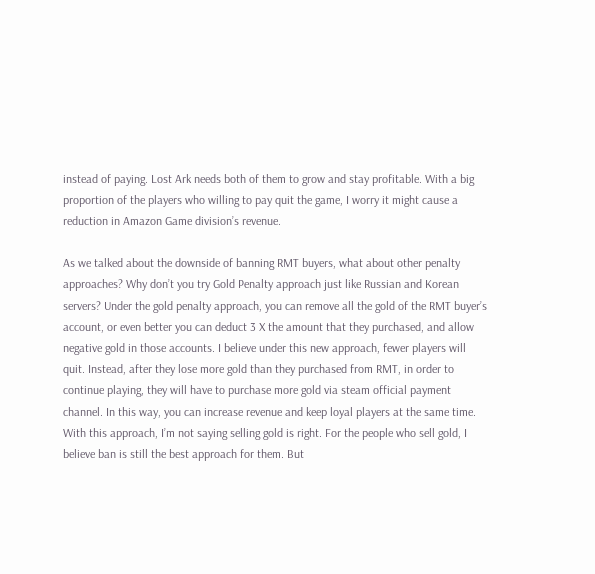instead of paying. Lost Ark needs both of them to grow and stay profitable. With a big proportion of the players who willing to pay quit the game, I worry it might cause a reduction in Amazon Game division’s revenue.

As we talked about the downside of banning RMT buyers, what about other penalty approaches? Why don’t you try Gold Penalty approach just like Russian and Korean servers? Under the gold penalty approach, you can remove all the gold of the RMT buyer’s account, or even better you can deduct 3 X the amount that they purchased, and allow negative gold in those accounts. I believe under this new approach, fewer players will quit. Instead, after they lose more gold than they purchased from RMT, in order to continue playing, they will have to purchase more gold via steam official payment channel. In this way, you can increase revenue and keep loyal players at the same time. With this approach, I’m not saying selling gold is right. For the people who sell gold, I believe ban is still the best approach for them. But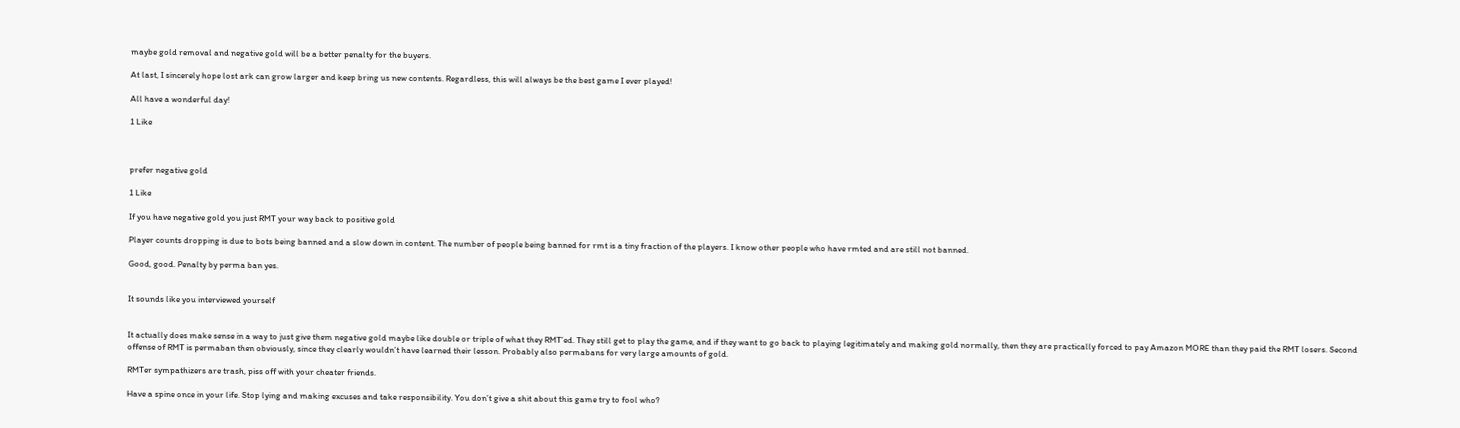maybe gold removal and negative gold will be a better penalty for the buyers.

At last, I sincerely hope lost ark can grow larger and keep bring us new contents. Regardless, this will always be the best game I ever played!

All have a wonderful day!

1 Like



prefer negative gold

1 Like

If you have negative gold you just RMT your way back to positive gold

Player counts dropping is due to bots being banned and a slow down in content. The number of people being banned for rmt is a tiny fraction of the players. I know other people who have rmted and are still not banned.

Good, good. Penalty by perma ban yes.


It sounds like you interviewed yourself


It actually does make sense in a way to just give them negative gold maybe like double or triple of what they RMT’ed. They still get to play the game, and if they want to go back to playing legitimately and making gold normally, then they are practically forced to pay Amazon MORE than they paid the RMT losers. Second offense of RMT is permaban then obviously, since they clearly wouldn’t have learned their lesson. Probably also permabans for very large amounts of gold.

RMTer sympathizers are trash, piss off with your cheater friends.

Have a spine once in your life. Stop lying and making excuses and take responsibility. You don’t give a shit about this game try to fool who?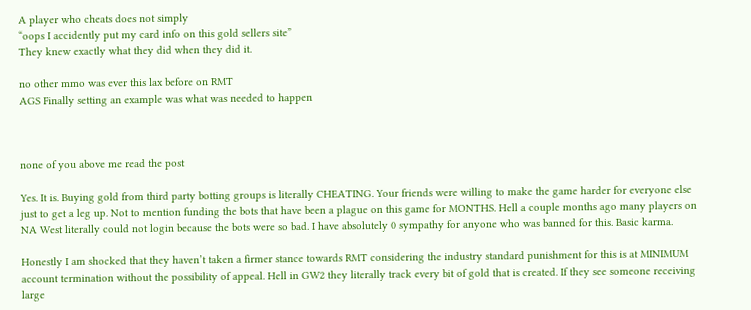A player who cheats does not simply
“oops I accidently put my card info on this gold sellers site”
They knew exactly what they did when they did it.

no other mmo was ever this lax before on RMT
AGS Finally setting an example was what was needed to happen



none of you above me read the post

Yes. It is. Buying gold from third party botting groups is literally CHEATING. Your friends were willing to make the game harder for everyone else just to get a leg up. Not to mention funding the bots that have been a plague on this game for MONTHS. Hell a couple months ago many players on NA West literally could not login because the bots were so bad. I have absolutely 0 sympathy for anyone who was banned for this. Basic karma.

Honestly I am shocked that they haven’t taken a firmer stance towards RMT considering the industry standard punishment for this is at MINIMUM account termination without the possibility of appeal. Hell in GW2 they literally track every bit of gold that is created. If they see someone receiving large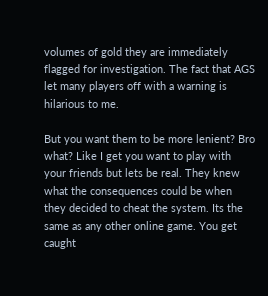volumes of gold they are immediately flagged for investigation. The fact that AGS let many players off with a warning is hilarious to me.

But you want them to be more lenient? Bro what? Like I get you want to play with your friends but lets be real. They knew what the consequences could be when they decided to cheat the system. Its the same as any other online game. You get caught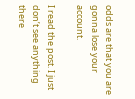odds are that you are gonna lose your account.

I read the post. I just don’t see anything there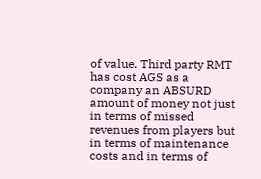of value. Third party RMT has cost AGS as a company an ABSURD amount of money not just in terms of missed revenues from players but in terms of maintenance costs and in terms of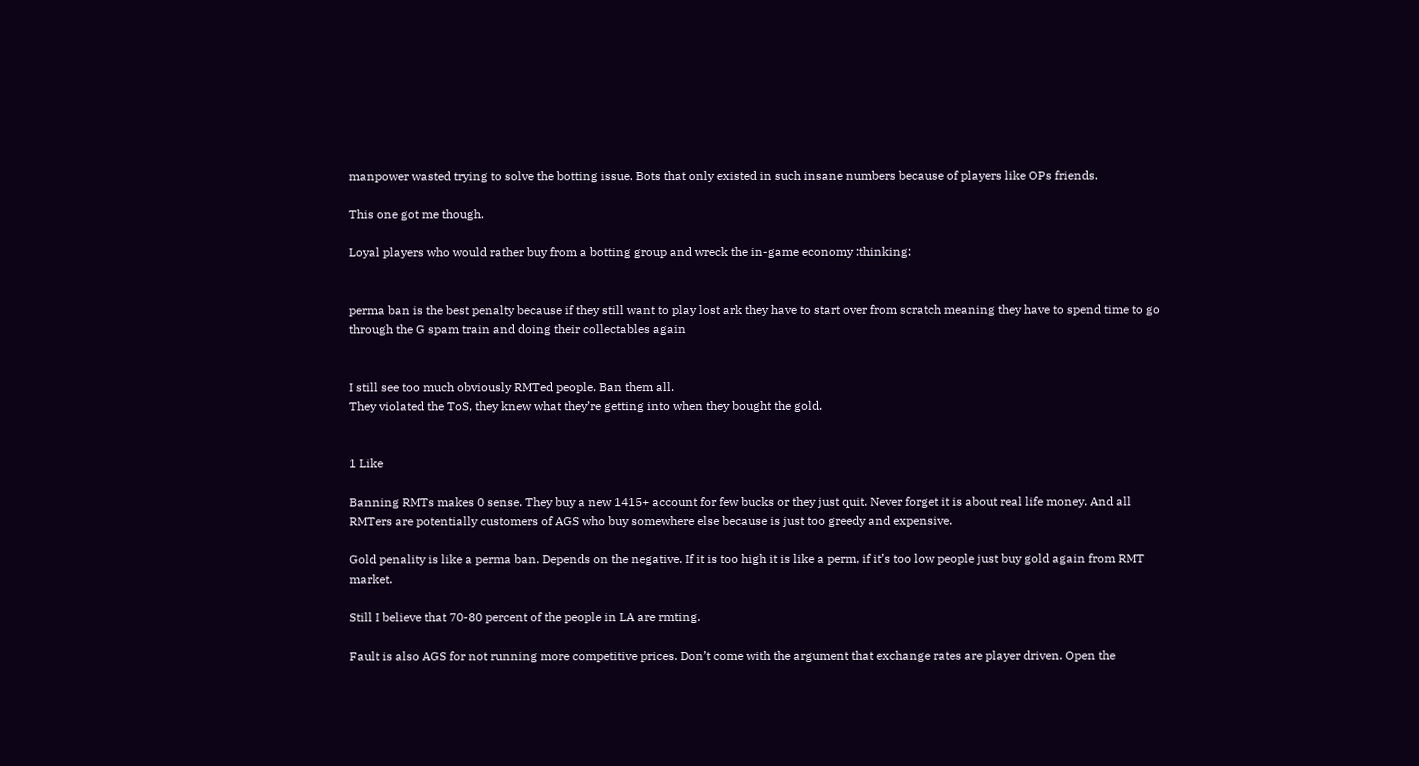manpower wasted trying to solve the botting issue. Bots that only existed in such insane numbers because of players like OPs friends.

This one got me though.

Loyal players who would rather buy from a botting group and wreck the in-game economy :thinking:


perma ban is the best penalty because if they still want to play lost ark they have to start over from scratch meaning they have to spend time to go through the G spam train and doing their collectables again


I still see too much obviously RMTed people. Ban them all.
They violated the ToS, they knew what they’re getting into when they bought the gold.


1 Like

Banning RMTs makes 0 sense. They buy a new 1415+ account for few bucks or they just quit. Never forget it is about real life money. And all RMTers are potentially customers of AGS who buy somewhere else because is just too greedy and expensive.

Gold penality is like a perma ban. Depends on the negative. If it is too high it is like a perm, if it’s too low people just buy gold again from RMT market.

Still I believe that 70-80 percent of the people in LA are rmting.

Fault is also AGS for not running more competitive prices. Don’t come with the argument that exchange rates are player driven. Open the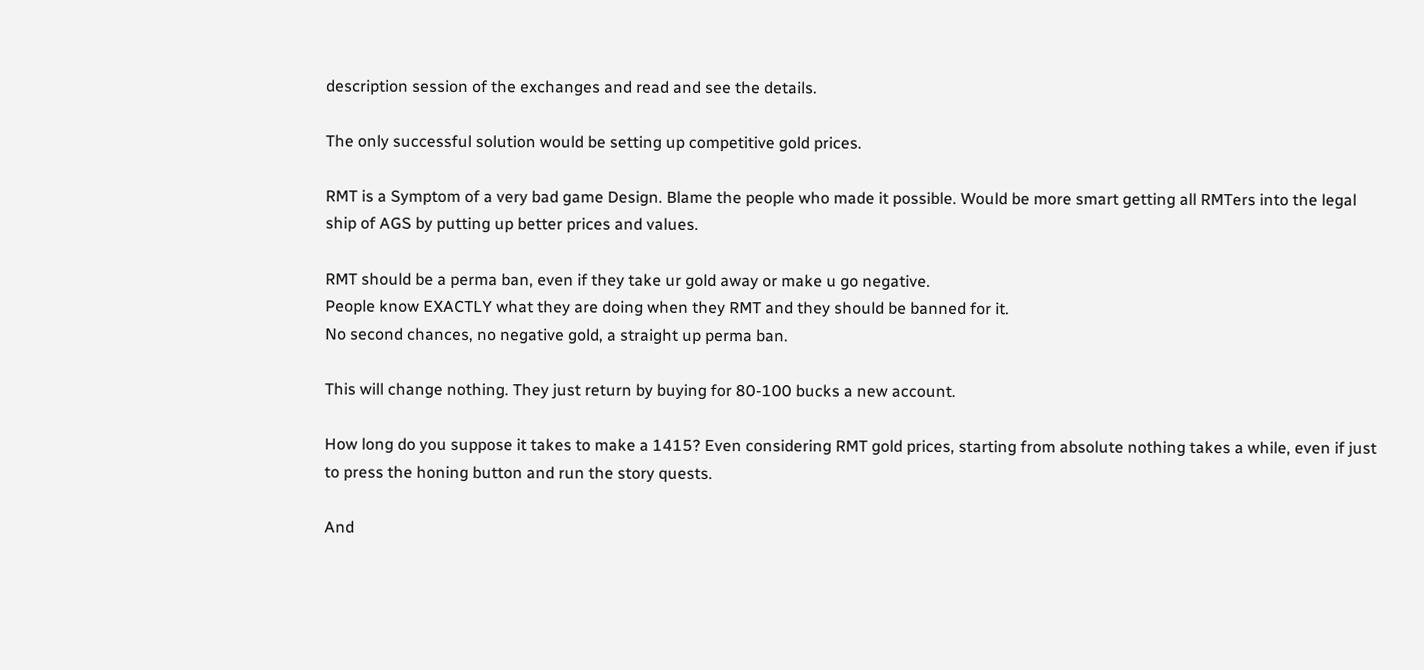description session of the exchanges and read and see the details.

The only successful solution would be setting up competitive gold prices.

RMT is a Symptom of a very bad game Design. Blame the people who made it possible. Would be more smart getting all RMTers into the legal ship of AGS by putting up better prices and values.

RMT should be a perma ban, even if they take ur gold away or make u go negative.
People know EXACTLY what they are doing when they RMT and they should be banned for it.
No second chances, no negative gold, a straight up perma ban.

This will change nothing. They just return by buying for 80-100 bucks a new account.

How long do you suppose it takes to make a 1415? Even considering RMT gold prices, starting from absolute nothing takes a while, even if just to press the honing button and run the story quests.

And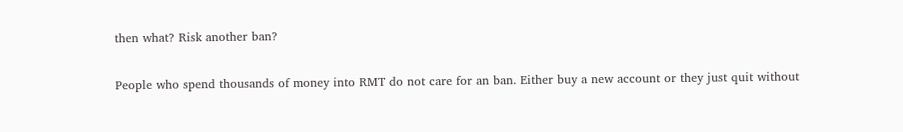then what? Risk another ban?

People who spend thousands of money into RMT do not care for an ban. Either buy a new account or they just quit without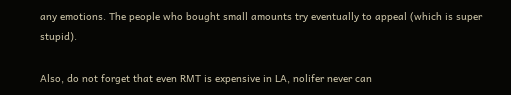any emotions. The people who bought small amounts try eventually to appeal (which is super stupid).

Also, do not forget that even RMT is expensive in LA, nolifer never can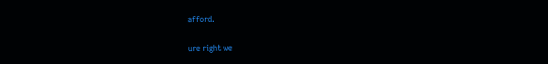afford.

ure right we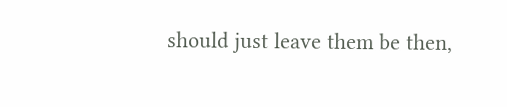should just leave them be then,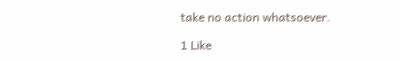take no action whatsoever.

1 Like